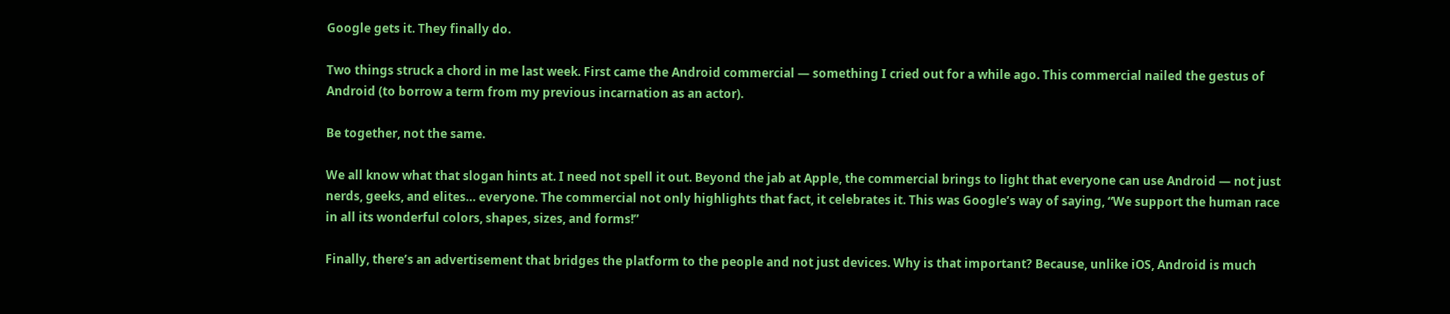Google gets it. They finally do.

Two things struck a chord in me last week. First came the Android commercial — something I cried out for a while ago. This commercial nailed the gestus of Android (to borrow a term from my previous incarnation as an actor).

Be together, not the same.

We all know what that slogan hints at. I need not spell it out. Beyond the jab at Apple, the commercial brings to light that everyone can use Android — not just nerds, geeks, and elites… everyone. The commercial not only highlights that fact, it celebrates it. This was Google’s way of saying, “We support the human race in all its wonderful colors, shapes, sizes, and forms!”

Finally, there’s an advertisement that bridges the platform to the people and not just devices. Why is that important? Because, unlike iOS, Android is much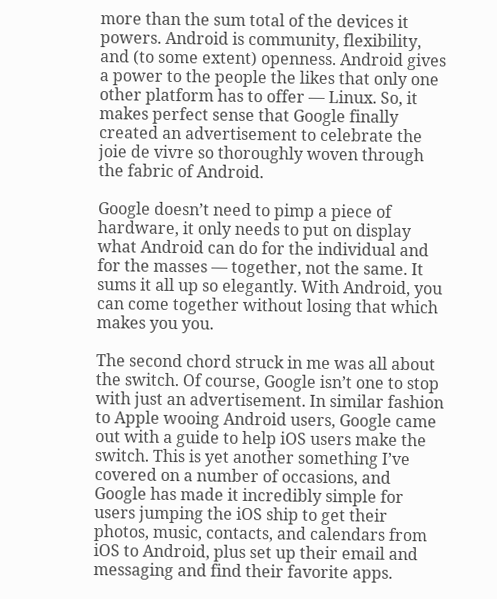more than the sum total of the devices it powers. Android is community, flexibility, and (to some extent) openness. Android gives a power to the people the likes that only one other platform has to offer — Linux. So, it makes perfect sense that Google finally created an advertisement to celebrate the joie de vivre so thoroughly woven through the fabric of Android.

Google doesn’t need to pimp a piece of hardware, it only needs to put on display what Android can do for the individual and for the masses — together, not the same. It sums it all up so elegantly. With Android, you can come together without losing that which makes you you.

The second chord struck in me was all about the switch. Of course, Google isn’t one to stop with just an advertisement. In similar fashion to Apple wooing Android users, Google came out with a guide to help iOS users make the switch. This is yet another something I’ve covered on a number of occasions, and Google has made it incredibly simple for users jumping the iOS ship to get their photos, music, contacts, and calendars from iOS to Android, plus set up their email and messaging and find their favorite apps.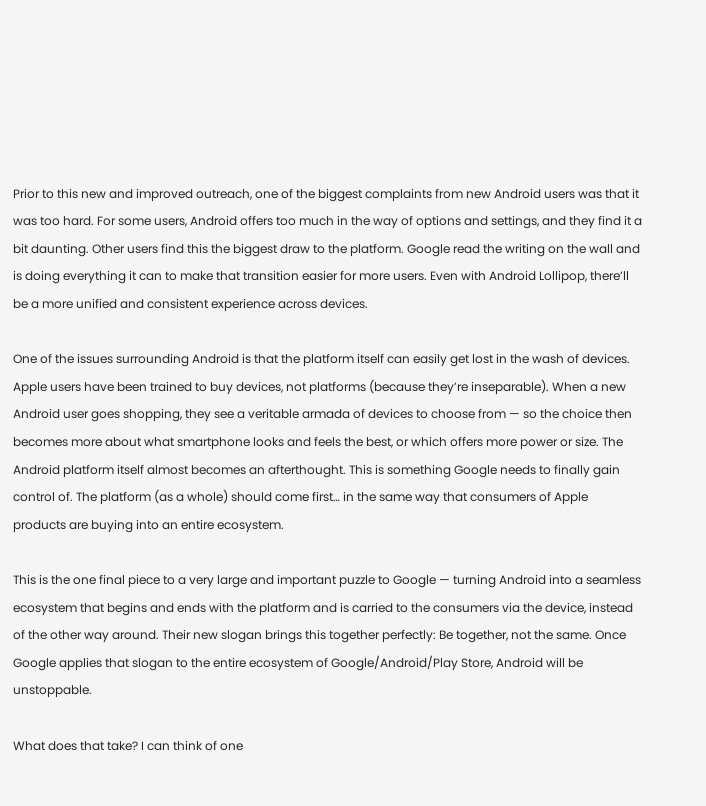Prior to this new and improved outreach, one of the biggest complaints from new Android users was that it was too hard. For some users, Android offers too much in the way of options and settings, and they find it a bit daunting. Other users find this the biggest draw to the platform. Google read the writing on the wall and is doing everything it can to make that transition easier for more users. Even with Android Lollipop, there’ll be a more unified and consistent experience across devices.

One of the issues surrounding Android is that the platform itself can easily get lost in the wash of devices. Apple users have been trained to buy devices, not platforms (because they’re inseparable). When a new Android user goes shopping, they see a veritable armada of devices to choose from — so the choice then becomes more about what smartphone looks and feels the best, or which offers more power or size. The Android platform itself almost becomes an afterthought. This is something Google needs to finally gain control of. The platform (as a whole) should come first… in the same way that consumers of Apple products are buying into an entire ecosystem.

This is the one final piece to a very large and important puzzle to Google — turning Android into a seamless ecosystem that begins and ends with the platform and is carried to the consumers via the device, instead of the other way around. Their new slogan brings this together perfectly: Be together, not the same. Once Google applies that slogan to the entire ecosystem of Google/Android/Play Store, Android will be unstoppable.

What does that take? I can think of one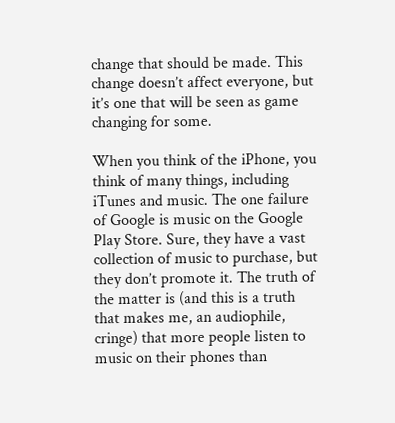change that should be made. This change doesn’t affect everyone, but it’s one that will be seen as game changing for some.

When you think of the iPhone, you think of many things, including iTunes and music. The one failure of Google is music on the Google Play Store. Sure, they have a vast collection of music to purchase, but they don’t promote it. The truth of the matter is (and this is a truth that makes me, an audiophile, cringe) that more people listen to music on their phones than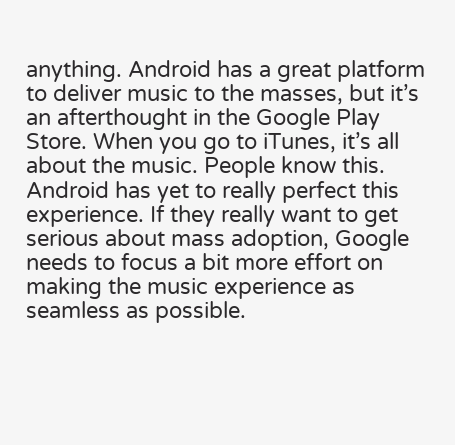anything. Android has a great platform to deliver music to the masses, but it’s an afterthought in the Google Play Store. When you go to iTunes, it’s all about the music. People know this. Android has yet to really perfect this experience. If they really want to get serious about mass adoption, Google needs to focus a bit more effort on making the music experience as seamless as possible.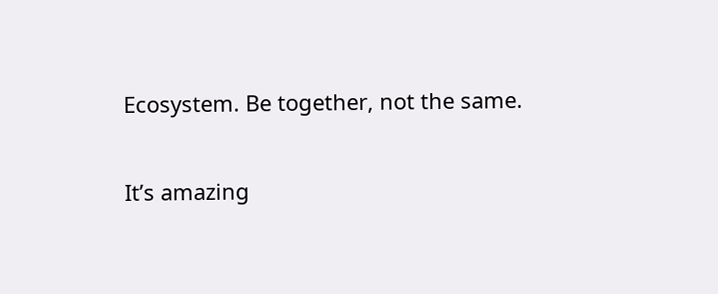Ecosystem. Be together, not the same.

It’s amazing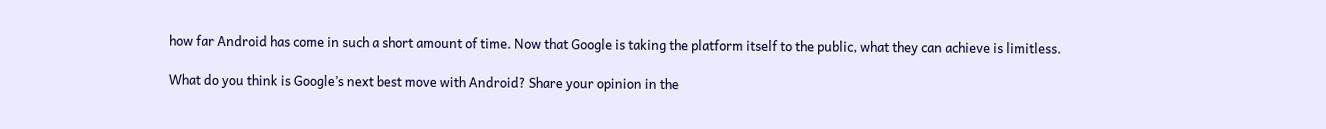how far Android has come in such a short amount of time. Now that Google is taking the platform itself to the public, what they can achieve is limitless.

What do you think is Google’s next best move with Android? Share your opinion in the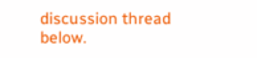discussion thread below.